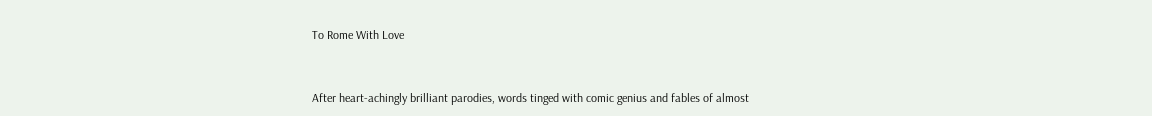To Rome With Love


After heart-achingly brilliant parodies, words tinged with comic genius and fables of almost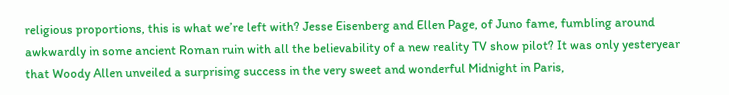religious proportions, this is what we’re left with? Jesse Eisenberg and Ellen Page, of Juno fame, fumbling around awkwardly in some ancient Roman ruin with all the believability of a new reality TV show pilot? It was only yesteryear that Woody Allen unveiled a surprising success in the very sweet and wonderful Midnight in Paris,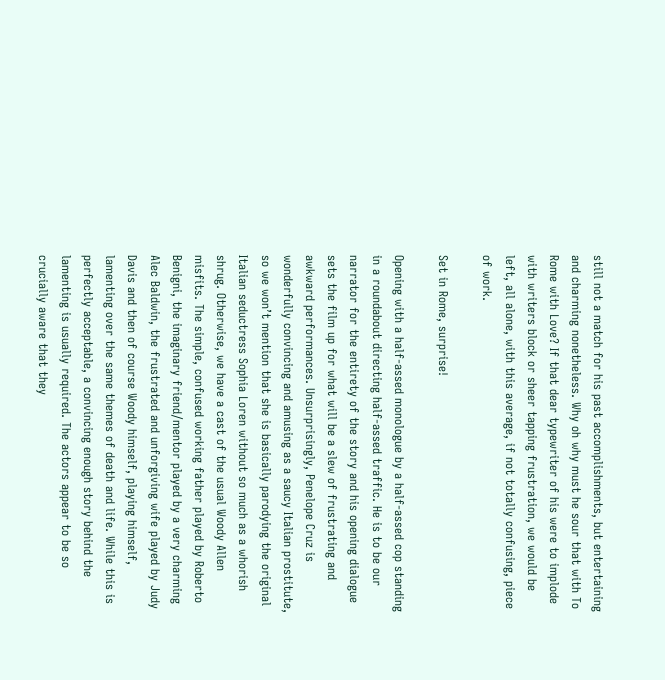still not a match for his past accomplishments, but entertaining and charming nonetheless. Why oh why must he sour that with To Rome with Love? If that dear typewriter of his were to implode with writers block or sheer tapping frustration, we would be left, all alone, with this average, if not totally confusing, piece of work.

Set in Rome, surprise!

Opening with a half-assed monologue by a half-assed cop standing in a roundabout directing half-assed traffic. He is to be our narrator for the entirety of the story and his opening dialogue sets the film up for what will be a slew of frustrating and awkward performances. Unsurprisingly, Penelope Cruz is wonderfully convincing and amusing as a saucy Italian prostitute, so we won’t mention that she is basically parodying the original Italian seductress Sophia Loren without so much as a whorish shrug. Otherwise, we have a cast of the usual Woody Allen misfits. The simple, confused working father played by Roberto Benigni, the imaginary friend/mentor played by a very charming Alec Baldwin, the frustrated and unforgiving wife played by Judy Davis and then of course Woody himself, playing himself, lamenting over the same themes of death and life. While this is perfectly acceptable, a convincing enough story behind the lamenting is usually required. The actors appear to be so crucially aware that they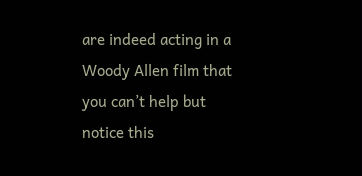are indeed acting in a Woody Allen film that you can’t help but notice this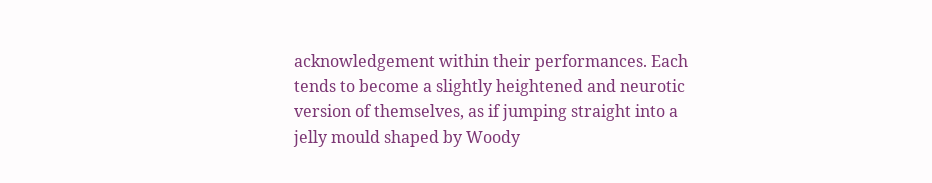acknowledgement within their performances. Each tends to become a slightly heightened and neurotic version of themselves, as if jumping straight into a jelly mould shaped by Woody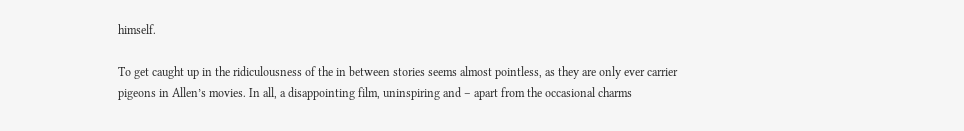himself.

To get caught up in the ridiculousness of the in between stories seems almost pointless, as they are only ever carrier pigeons in Allen’s movies. In all, a disappointing film, uninspiring and – apart from the occasional charms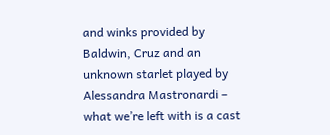and winks provided by Baldwin, Cruz and an unknown starlet played by Alessandra Mastronardi – what we’re left with is a cast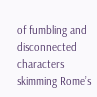of fumbling and disconnected characters skimming Rome’s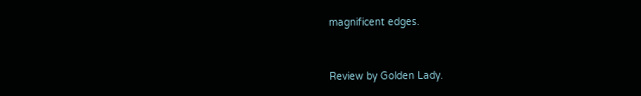magnificent edges.


Review by Golden Lady.